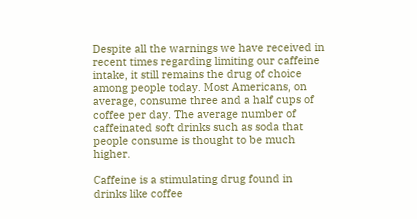Despite all the warnings we have received in recent times regarding limiting our caffeine intake, it still remains the drug of choice among people today. Most Americans, on average, consume three and a half cups of coffee per day. The average number of caffeinated soft drinks such as soda that people consume is thought to be much higher.

Caffeine is a stimulating drug found in drinks like coffee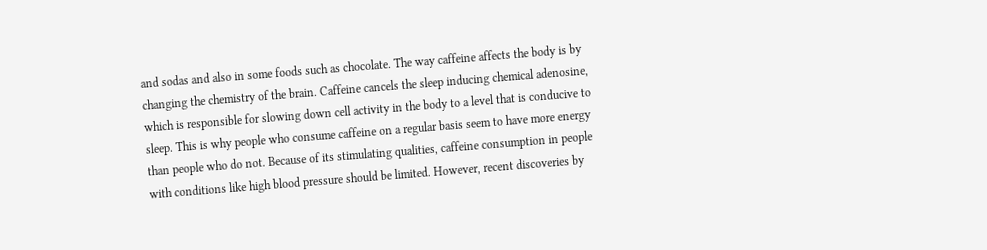and sodas and also in some foods such as chocolate. The way caffeine affects the body is by changing the chemistry of the brain. Caffeine cancels the sleep inducing chemical adenosine, which is responsible for slowing down cell activity in the body to a level that is conducive to sleep. This is why people who consume caffeine on a regular basis seem to have more energy than people who do not. Because of its stimulating qualities, caffeine consumption in people with conditions like high blood pressure should be limited. However, recent discoveries by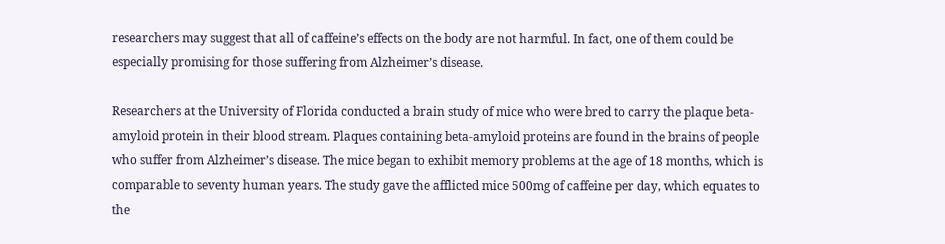researchers may suggest that all of caffeine’s effects on the body are not harmful. In fact, one of them could be especially promising for those suffering from Alzheimer’s disease.

Researchers at the University of Florida conducted a brain study of mice who were bred to carry the plaque beta-amyloid protein in their blood stream. Plaques containing beta-amyloid proteins are found in the brains of people who suffer from Alzheimer’s disease. The mice began to exhibit memory problems at the age of 18 months, which is comparable to seventy human years. The study gave the afflicted mice 500mg of caffeine per day, which equates to the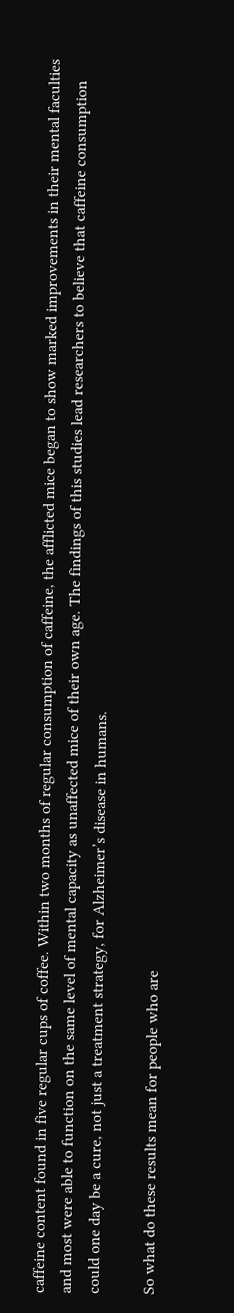caffeine content found in five regular cups of coffee. Within two months of regular consumption of caffeine, the afflicted mice began to show marked improvements in their mental faculties and most were able to function on the same level of mental capacity as unaffected mice of their own age. The findings of this studies lead researchers to believe that caffeine consumption could one day be a cure, not just a treatment strategy, for Alzheimer’s disease in humans.

So what do these results mean for people who are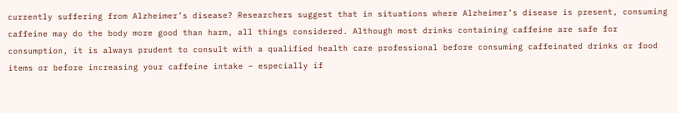currently suffering from Alzheimer’s disease? Researchers suggest that in situations where Alzheimer’s disease is present, consuming caffeine may do the body more good than harm, all things considered. Although most drinks containing caffeine are safe for consumption, it is always prudent to consult with a qualified health care professional before consuming caffeinated drinks or food items or before increasing your caffeine intake – especially if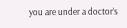you are under a doctor’s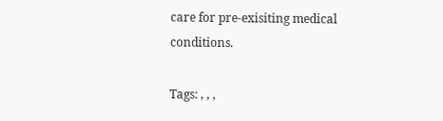care for pre-exisiting medical conditions.

Tags: , , ,